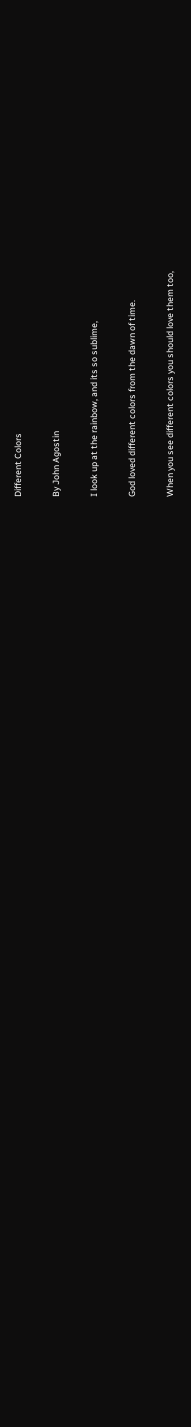Different Colors

By John Agostin

I look up at the rainbow, and its so sublime,

God loved different colors from the dawn of time.

When you see different colors you should love them too,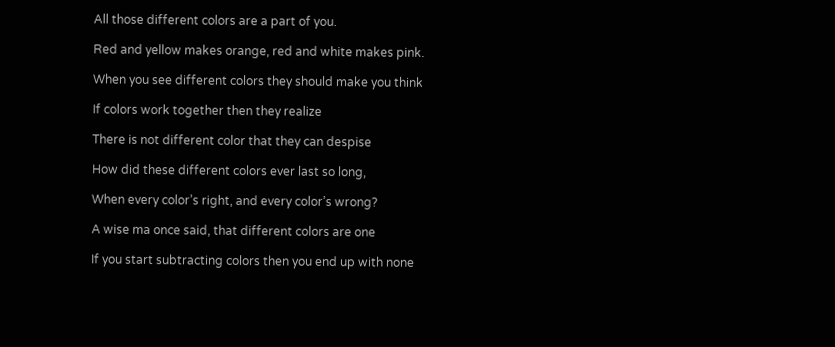All those different colors are a part of you.

Red and yellow makes orange, red and white makes pink.

When you see different colors they should make you think

If colors work together then they realize

There is not different color that they can despise

How did these different colors ever last so long,

When every color’s right, and every color’s wrong?

A wise ma once said, that different colors are one

If you start subtracting colors then you end up with none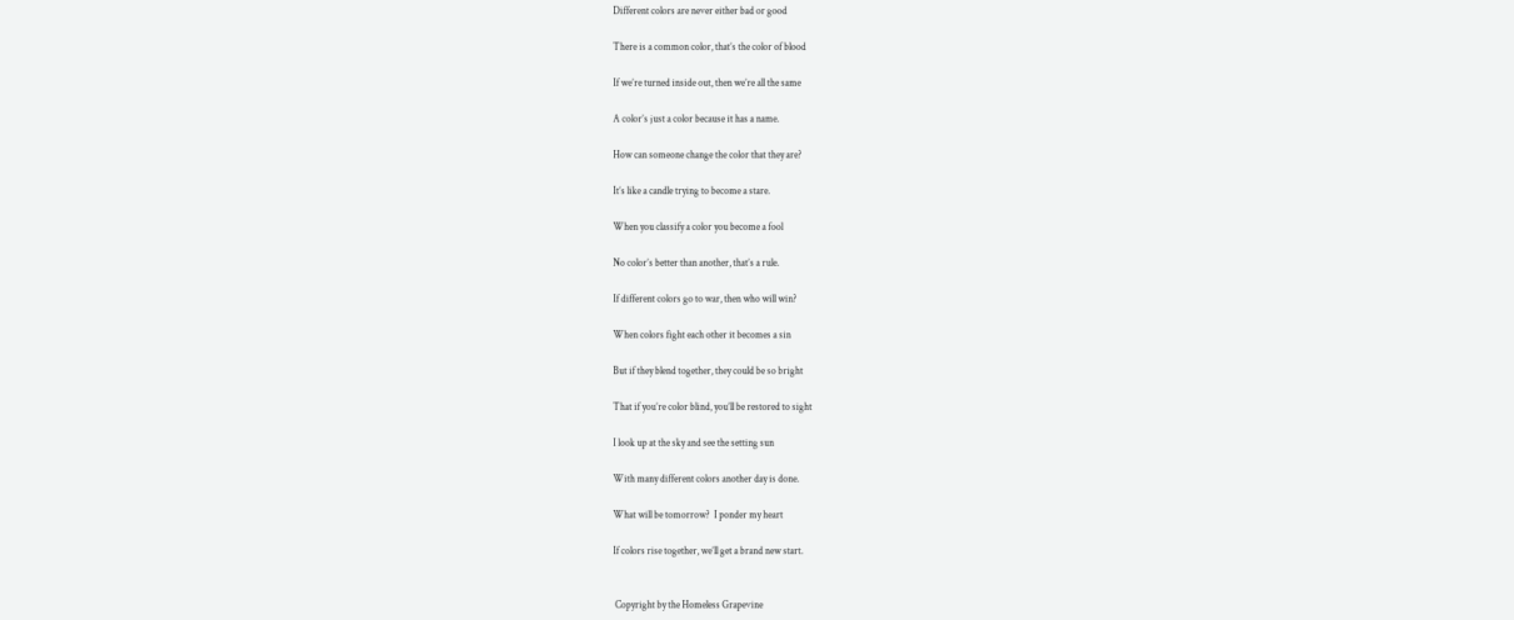Different colors are never either bad or good

There is a common color, that’s the color of blood

If we’re turned inside out, then we’re all the same

A color’s just a color because it has a name.

How can someone change the color that they are?

It’s like a candle trying to become a stare.

When you classify a color you become a fool

No color’s better than another, that’s a rule.

If different colors go to war, then who will win?

When colors fight each other it becomes a sin

But if they blend together, they could be so bright

That if you’re color blind, you’ll be restored to sight

I look up at the sky and see the setting sun

With many different colors another day is done.

What will be tomorrow?  I ponder my heart

If colors rise together, we’ll get a brand new start.


 Copyright by the Homeless Grapevine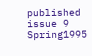published issue 9 Spring1995